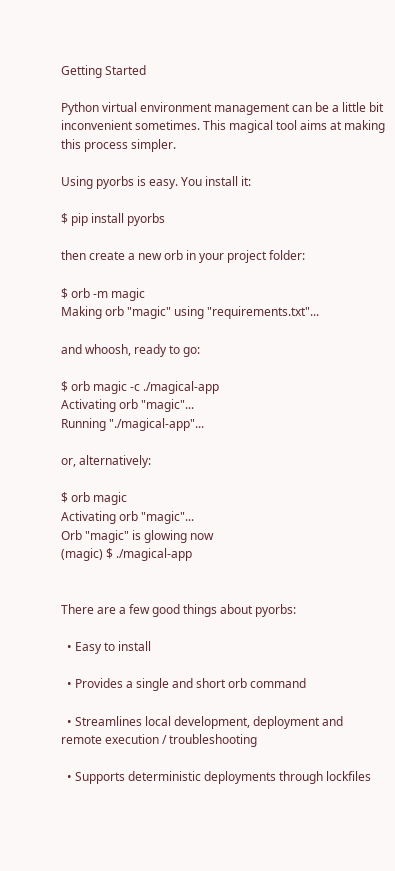Getting Started

Python virtual environment management can be a little bit inconvenient sometimes. This magical tool aims at making this process simpler.

Using pyorbs is easy. You install it:

$ pip install pyorbs

then create a new orb in your project folder:

$ orb -m magic
Making orb "magic" using "requirements.txt"...

and whoosh, ready to go:

$ orb magic -c ./magical-app
Activating orb "magic"...
Running "./magical-app"...

or, alternatively:

$ orb magic
Activating orb "magic"...
Orb "magic" is glowing now
(magic) $ ./magical-app


There are a few good things about pyorbs:

  • Easy to install

  • Provides a single and short orb command

  • Streamlines local development, deployment and remote execution / troubleshooting

  • Supports deterministic deployments through lockfiles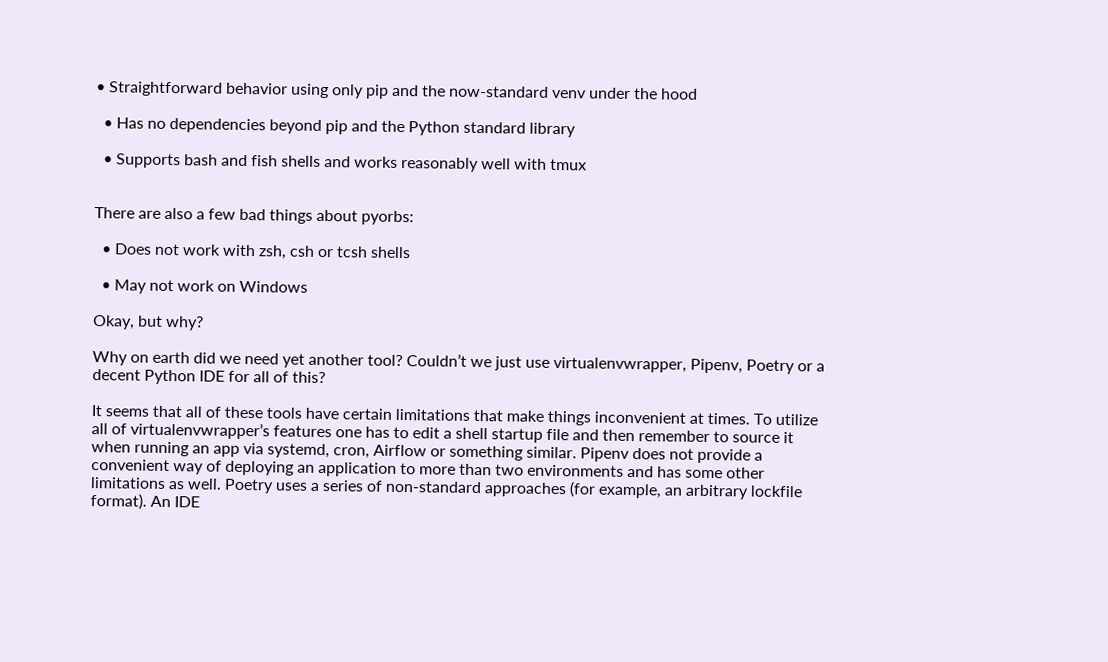• Straightforward behavior using only pip and the now-standard venv under the hood

  • Has no dependencies beyond pip and the Python standard library

  • Supports bash and fish shells and works reasonably well with tmux


There are also a few bad things about pyorbs:

  • Does not work with zsh, csh or tcsh shells

  • May not work on Windows

Okay, but why?

Why on earth did we need yet another tool? Couldn’t we just use virtualenvwrapper, Pipenv, Poetry or a decent Python IDE for all of this?

It seems that all of these tools have certain limitations that make things inconvenient at times. To utilize all of virtualenvwrapper’s features one has to edit a shell startup file and then remember to source it when running an app via systemd, cron, Airflow or something similar. Pipenv does not provide a convenient way of deploying an application to more than two environments and has some other limitations as well. Poetry uses a series of non-standard approaches (for example, an arbitrary lockfile format). An IDE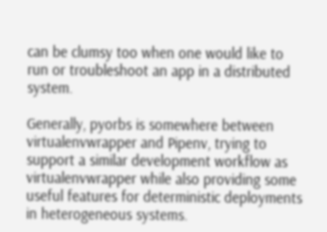can be clumsy too when one would like to run or troubleshoot an app in a distributed system.

Generally, pyorbs is somewhere between virtualenvwrapper and Pipenv, trying to support a similar development workflow as virtualenvwrapper while also providing some useful features for deterministic deployments in heterogeneous systems.